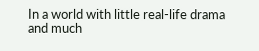In a world with little real-life drama and much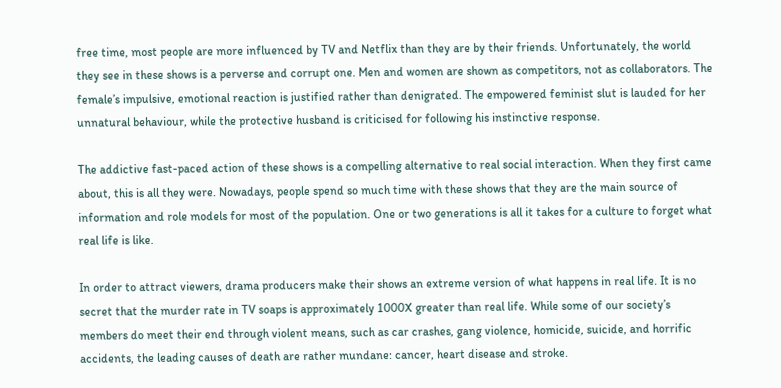free time, most people are more influenced by TV and Netflix than they are by their friends. Unfortunately, the world they see in these shows is a perverse and corrupt one. Men and women are shown as competitors, not as collaborators. The female’s impulsive, emotional reaction is justified rather than denigrated. The empowered feminist slut is lauded for her unnatural behaviour, while the protective husband is criticised for following his instinctive response.

The addictive fast-paced action of these shows is a compelling alternative to real social interaction. When they first came about, this is all they were. Nowadays, people spend so much time with these shows that they are the main source of information and role models for most of the population. One or two generations is all it takes for a culture to forget what real life is like.

In order to attract viewers, drama producers make their shows an extreme version of what happens in real life. It is no secret that the murder rate in TV soaps is approximately 1000X greater than real life. While some of our society’s members do meet their end through violent means, such as car crashes, gang violence, homicide, suicide, and horrific accidents, the leading causes of death are rather mundane: cancer, heart disease and stroke.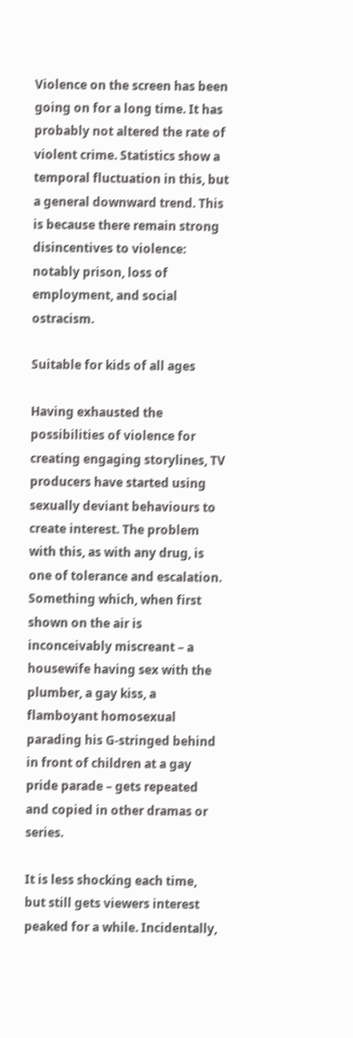Violence on the screen has been going on for a long time. It has probably not altered the rate of violent crime. Statistics show a temporal fluctuation in this, but a general downward trend. This is because there remain strong disincentives to violence: notably prison, loss of employment, and social ostracism.

Suitable for kids of all ages

Having exhausted the possibilities of violence for creating engaging storylines, TV producers have started using sexually deviant behaviours to create interest. The problem with this, as with any drug, is one of tolerance and escalation. Something which, when first shown on the air is inconceivably miscreant – a housewife having sex with the plumber, a gay kiss, a flamboyant homosexual parading his G-stringed behind in front of children at a gay pride parade – gets repeated and copied in other dramas or series.

It is less shocking each time, but still gets viewers interest peaked for a while. Incidentally,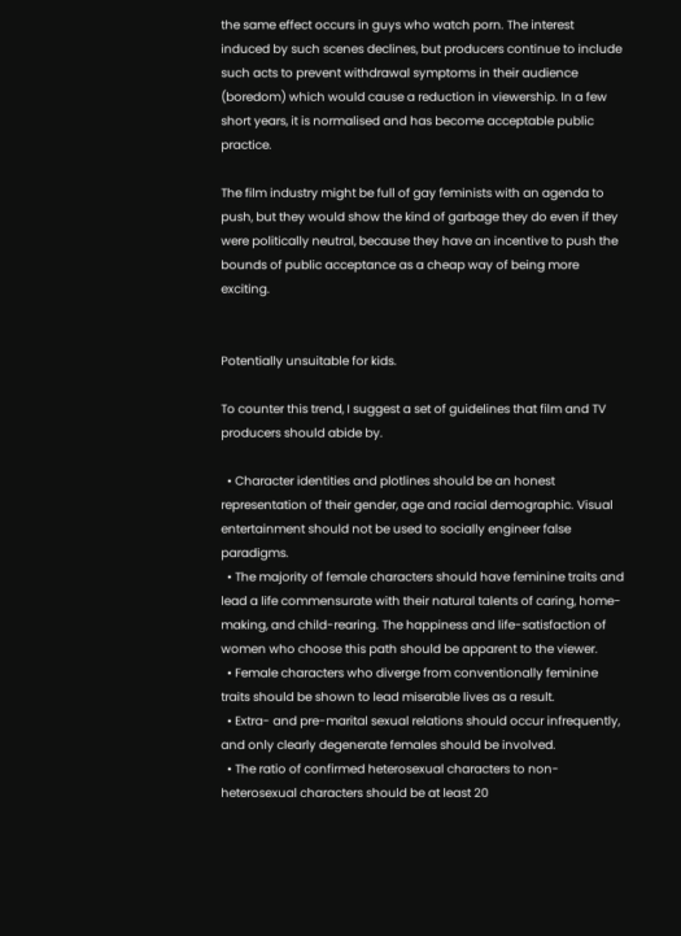the same effect occurs in guys who watch porn. The interest induced by such scenes declines, but producers continue to include such acts to prevent withdrawal symptoms in their audience (boredom) which would cause a reduction in viewership. In a few short years, it is normalised and has become acceptable public practice.

The film industry might be full of gay feminists with an agenda to push, but they would show the kind of garbage they do even if they were politically neutral, because they have an incentive to push the bounds of public acceptance as a cheap way of being more exciting.


Potentially unsuitable for kids.

To counter this trend, I suggest a set of guidelines that film and TV producers should abide by.

  • Character identities and plotlines should be an honest representation of their gender, age and racial demographic. Visual entertainment should not be used to socially engineer false paradigms.
  • The majority of female characters should have feminine traits and lead a life commensurate with their natural talents of caring, home-making, and child-rearing. The happiness and life-satisfaction of women who choose this path should be apparent to the viewer.
  • Female characters who diverge from conventionally feminine traits should be shown to lead miserable lives as a result.
  • Extra- and pre-marital sexual relations should occur infrequently, and only clearly degenerate females should be involved.
  • The ratio of confirmed heterosexual characters to non-heterosexual characters should be at least 20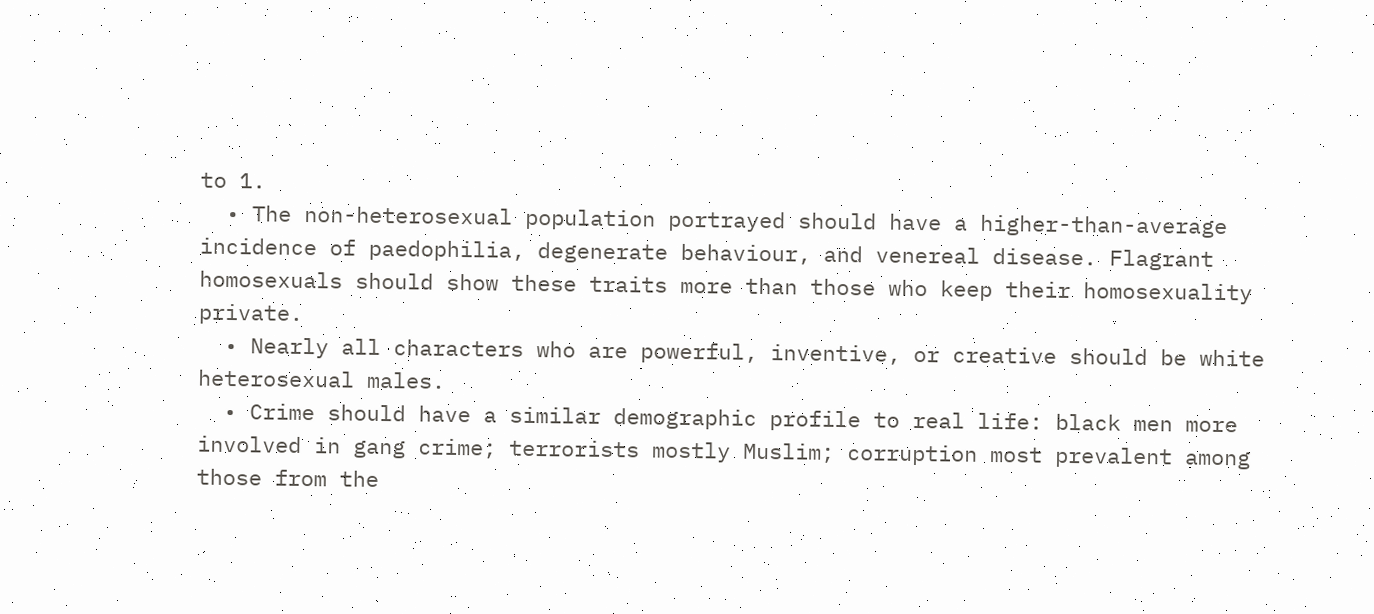to 1.
  • The non-heterosexual population portrayed should have a higher-than-average incidence of paedophilia, degenerate behaviour, and venereal disease. Flagrant homosexuals should show these traits more than those who keep their homosexuality private.
  • Nearly all characters who are powerful, inventive, or creative should be white heterosexual males.
  • Crime should have a similar demographic profile to real life: black men more involved in gang crime; terrorists mostly Muslim; corruption most prevalent among those from the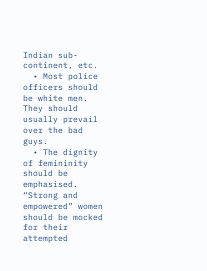Indian sub-continent, etc.
  • Most police officers should be white men. They should usually prevail over the bad guys.
  • The dignity of femininity should be emphasised. “Strong and empowered” women should be mocked for their attempted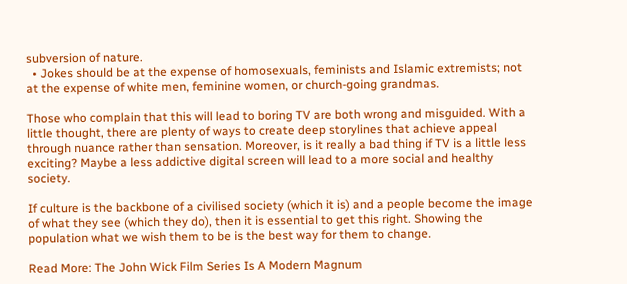subversion of nature.
  • Jokes should be at the expense of homosexuals, feminists and Islamic extremists; not at the expense of white men, feminine women, or church-going grandmas.

Those who complain that this will lead to boring TV are both wrong and misguided. With a little thought, there are plenty of ways to create deep storylines that achieve appeal through nuance rather than sensation. Moreover, is it really a bad thing if TV is a little less exciting? Maybe a less addictive digital screen will lead to a more social and healthy society.

If culture is the backbone of a civilised society (which it is) and a people become the image of what they see (which they do), then it is essential to get this right. Showing the population what we wish them to be is the best way for them to change.

Read More: The John Wick Film Series Is A Modern Magnum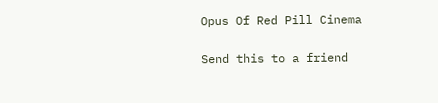Opus Of Red Pill Cinema

Send this to a friend